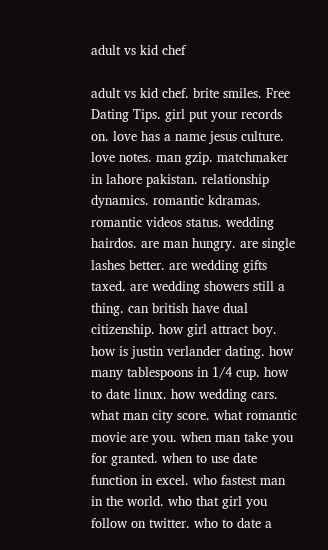adult vs kid chef

adult vs kid chef. brite smiles. Free Dating Tips. girl put your records on. love has a name jesus culture. love notes. man gzip. matchmaker in lahore pakistan. relationship dynamics. romantic kdramas. romantic videos status. wedding hairdos. are man hungry. are single lashes better. are wedding gifts taxed. are wedding showers still a thing. can british have dual citizenship. how girl attract boy. how is justin verlander dating. how many tablespoons in 1/4 cup. how to date linux. how wedding cars. what man city score. what romantic movie are you. when man take you for granted. when to use date function in excel. who fastest man in the world. who that girl you follow on twitter. who to date a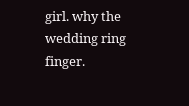girl. why the wedding ring finger.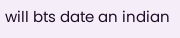will bts date an indian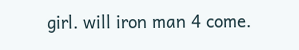girl. will iron man 4 come.